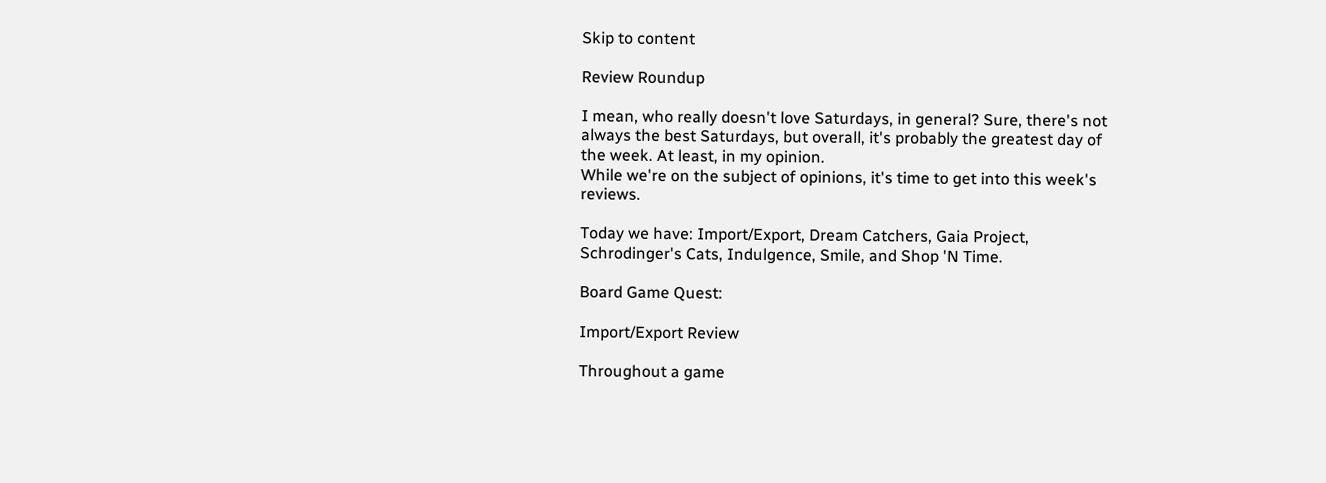Skip to content

Review Roundup

I mean, who really doesn't love Saturdays, in general? Sure, there's not always the best Saturdays, but overall, it's probably the greatest day of the week. At least, in my opinion.
While we're on the subject of opinions, it's time to get into this week's reviews.

Today we have: Import/Export, Dream Catchers, Gaia Project, Schrodinger's Cats, Indulgence, Smile, and Shop 'N Time.

Board Game Quest:

Import/Export Review

Throughout a game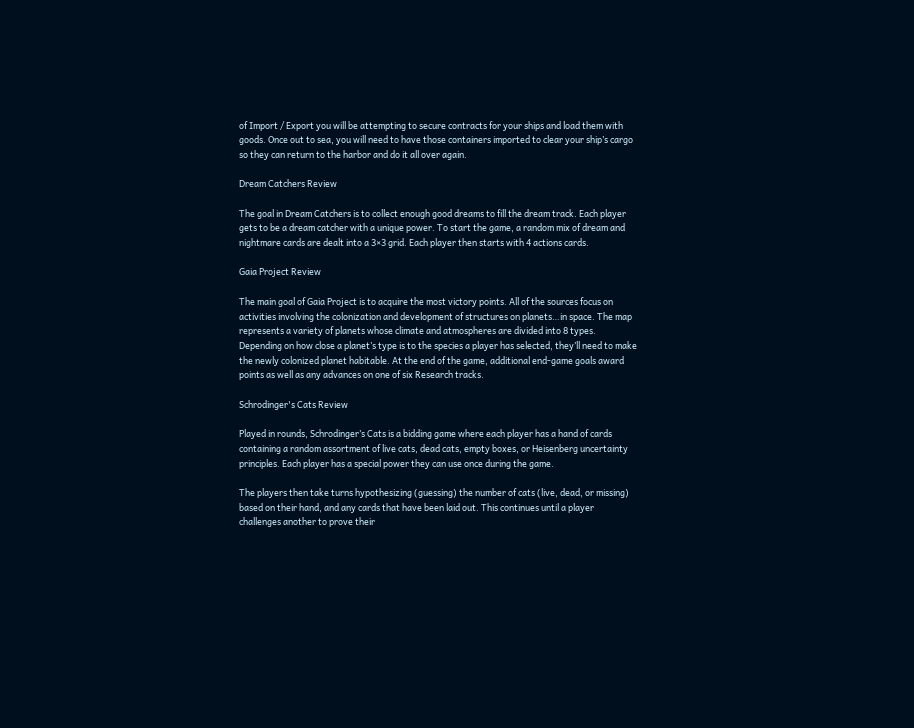of Import / Export you will be attempting to secure contracts for your ships and load them with goods. Once out to sea, you will need to have those containers imported to clear your ship’s cargo so they can return to the harbor and do it all over again.

Dream Catchers Review

The goal in Dream Catchers is to collect enough good dreams to fill the dream track. Each player gets to be a dream catcher with a unique power. To start the game, a random mix of dream and nightmare cards are dealt into a 3×3 grid. Each player then starts with 4 actions cards.

Gaia Project Review

The main goal of Gaia Project is to acquire the most victory points. All of the sources focus on activities involving the colonization and development of structures on planets…in space. The map represents a variety of planets whose climate and atmospheres are divided into 8 types. Depending on how close a planet’s type is to the species a player has selected, they’ll need to make the newly colonized planet habitable. At the end of the game, additional end-game goals award points as well as any advances on one of six Research tracks.

Schrodinger's Cats Review

Played in rounds, Schrodinger’s Cats is a bidding game where each player has a hand of cards containing a random assortment of live cats, dead cats, empty boxes, or Heisenberg uncertainty principles. Each player has a special power they can use once during the game.

The players then take turns hypothesizing (guessing) the number of cats (live, dead, or missing) based on their hand, and any cards that have been laid out. This continues until a player challenges another to prove their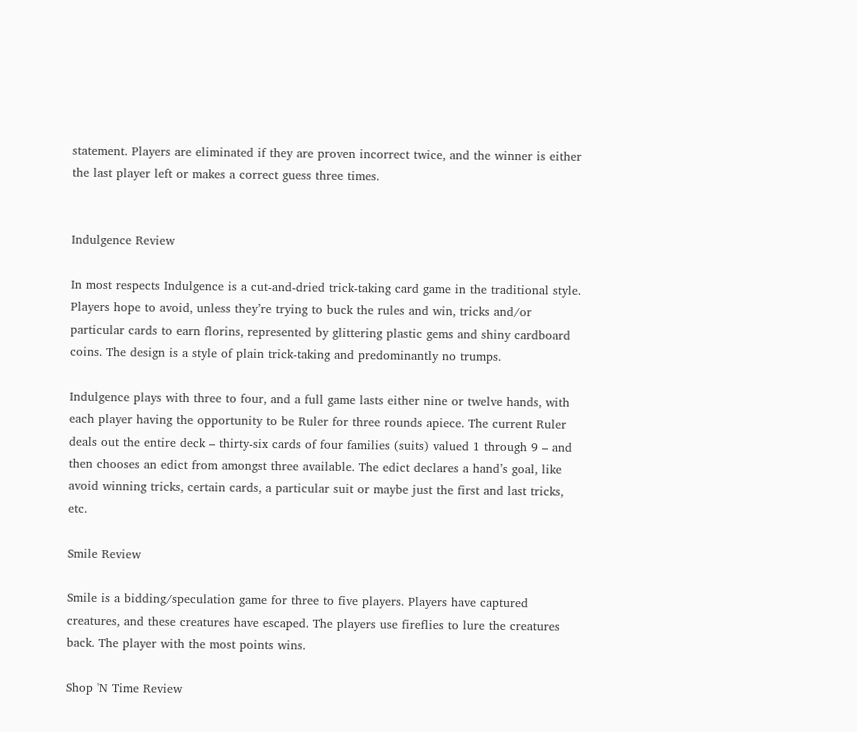statement. Players are eliminated if they are proven incorrect twice, and the winner is either the last player left or makes a correct guess three times.


Indulgence Review

In most respects Indulgence is a cut-and-dried trick-taking card game in the traditional style. Players hope to avoid, unless they’re trying to buck the rules and win, tricks and/or particular cards to earn florins, represented by glittering plastic gems and shiny cardboard coins. The design is a style of plain trick-taking and predominantly no trumps.

Indulgence plays with three to four, and a full game lasts either nine or twelve hands, with each player having the opportunity to be Ruler for three rounds apiece. The current Ruler deals out the entire deck – thirty-six cards of four families (suits) valued 1 through 9 – and then chooses an edict from amongst three available. The edict declares a hand’s goal, like avoid winning tricks, certain cards, a particular suit or maybe just the first and last tricks, etc.

Smile Review

Smile is a bidding/speculation game for three to five players. Players have captured creatures, and these creatures have escaped. The players use fireflies to lure the creatures back. The player with the most points wins.

Shop 'N Time Review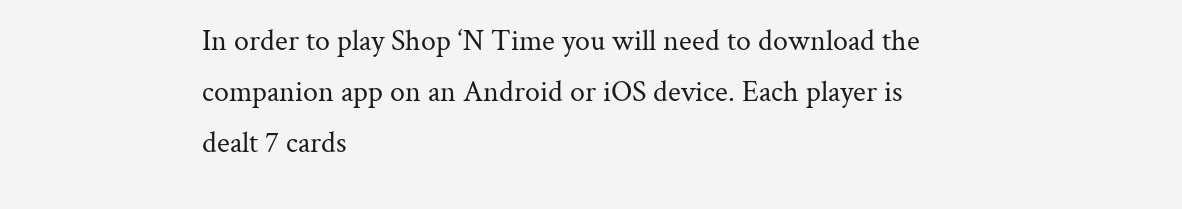In order to play Shop ‘N Time you will need to download the companion app on an Android or iOS device. Each player is dealt 7 cards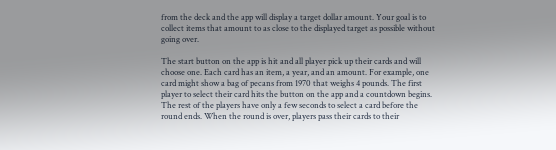from the deck and the app will display a target dollar amount. Your goal is to collect items that amount to as close to the displayed target as possible without going over.

The start button on the app is hit and all player pick up their cards and will choose one. Each card has an item, a year, and an amount. For example, one card might show a bag of pecans from 1970 that weighs 4 pounds. The first player to select their card hits the button on the app and a countdown begins. The rest of the players have only a few seconds to select a card before the round ends. When the round is over, players pass their cards to their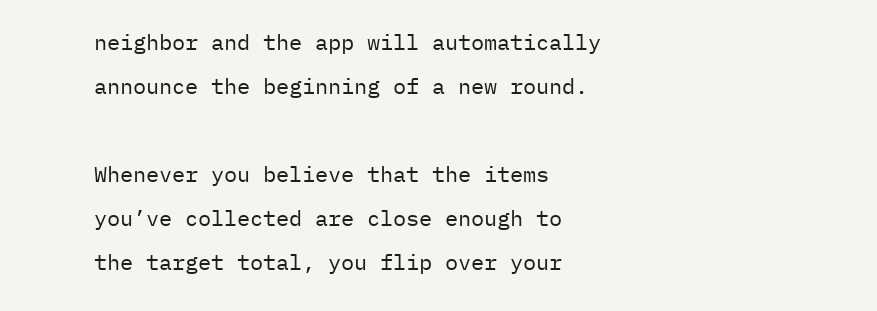neighbor and the app will automatically announce the beginning of a new round.

Whenever you believe that the items you’ve collected are close enough to the target total, you flip over your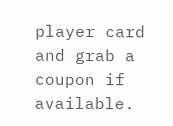player card and grab a coupon if available.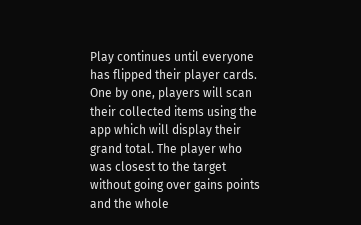Play continues until everyone has flipped their player cards. One by one, players will scan their collected items using the app which will display their grand total. The player who was closest to the target without going over gains points and the whole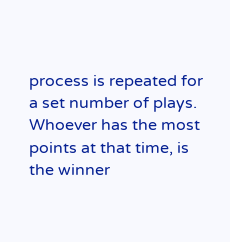process is repeated for a set number of plays. Whoever has the most points at that time, is the winner